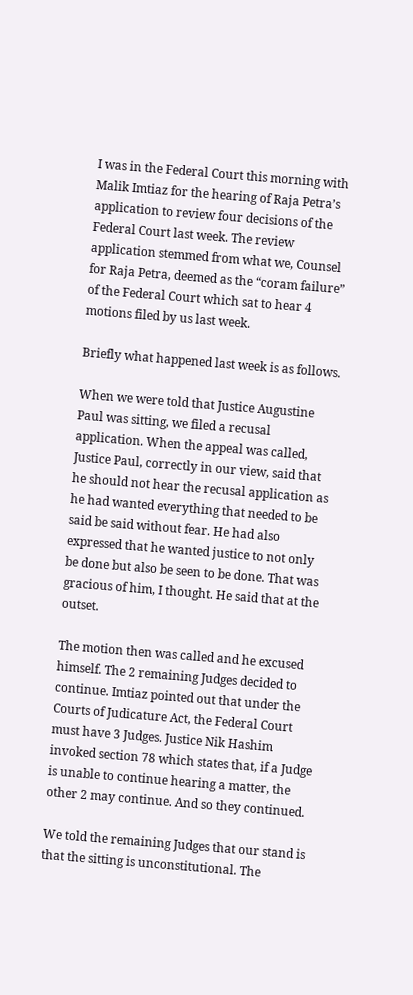I was in the Federal Court this morning with Malik Imtiaz for the hearing of Raja Petra’s application to review four decisions of the Federal Court last week. The review application stemmed from what we, Counsel for Raja Petra, deemed as the “coram failure” of the Federal Court which sat to hear 4 motions filed by us last week.

Briefly what happened last week is as follows.

When we were told that Justice Augustine Paul was sitting, we filed a recusal application. When the appeal was called, Justice Paul, correctly in our view, said that he should not hear the recusal application as he had wanted everything that needed to be said be said without fear. He had also expressed that he wanted justice to not only be done but also be seen to be done. That was gracious of him, I thought. He said that at the outset.

The motion then was called and he excused himself. The 2 remaining Judges decided to continue. Imtiaz pointed out that under the Courts of Judicature Act, the Federal Court must have 3 Judges. Justice Nik Hashim invoked section 78 which states that, if a Judge is unable to continue hearing a matter, the other 2 may continue. And so they continued.

We told the remaining Judges that our stand is that the sitting is unconstitutional. The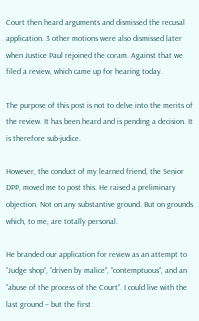Court then heard arguments and dismissed the recusal application. 3 other motions were also dismissed later when Justice Paul rejoined the coram. Against that we filed a review, which came up for hearing today.

The purpose of this post is not to delve into the merits of the review. It has been heard and is pending a decision. It is therefore sub-judice.

However, the conduct of my learned friend, the Senior DPP, moved me to post this. He raised a preliminary objection. Not on any substantive ground. But on grounds which, to me, are totally personal.

He branded our application for review as an attempt to “Judge shop”, “driven by malice”, “contemptuous”, and an “abuse of the process of the Court”. I could live with the last ground – but the first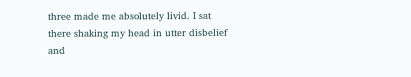three made me absolutely livid. I sat there shaking my head in utter disbelief and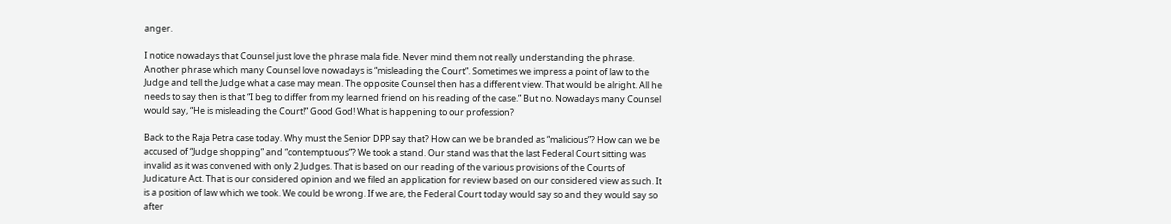anger.

I notice nowadays that Counsel just love the phrase mala fide. Never mind them not really understanding the phrase. Another phrase which many Counsel love nowadays is “misleading the Court”. Sometimes we impress a point of law to the Judge and tell the Judge what a case may mean. The opposite Counsel then has a different view. That would be alright. All he needs to say then is that “I beg to differ from my learned friend on his reading of the case.” But no. Nowadays many Counsel would say, “He is misleading the Court!” Good God! What is happening to our profession?

Back to the Raja Petra case today. Why must the Senior DPP say that? How can we be branded as “malicious”? How can we be accused of “Judge shopping” and “contemptuous”? We took a stand. Our stand was that the last Federal Court sitting was invalid as it was convened with only 2 Judges. That is based on our reading of the various provisions of the Courts of Judicature Act. That is our considered opinion and we filed an application for review based on our considered view as such. It is a position of law which we took. We could be wrong. If we are, the Federal Court today would say so and they would say so after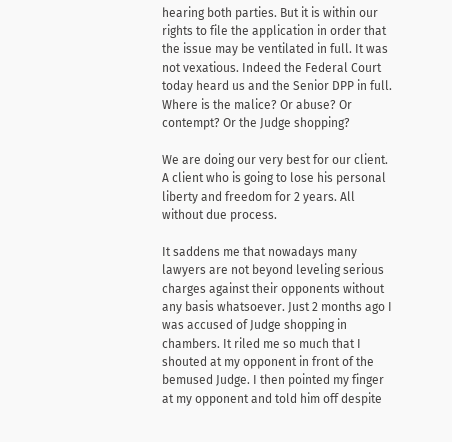hearing both parties. But it is within our rights to file the application in order that the issue may be ventilated in full. It was not vexatious. Indeed the Federal Court today heard us and the Senior DPP in full. Where is the malice? Or abuse? Or contempt? Or the Judge shopping?

We are doing our very best for our client. A client who is going to lose his personal liberty and freedom for 2 years. All without due process.

It saddens me that nowadays many lawyers are not beyond leveling serious charges against their opponents without any basis whatsoever. Just 2 months ago I was accused of Judge shopping in chambers. It riled me so much that I shouted at my opponent in front of the bemused Judge. I then pointed my finger at my opponent and told him off despite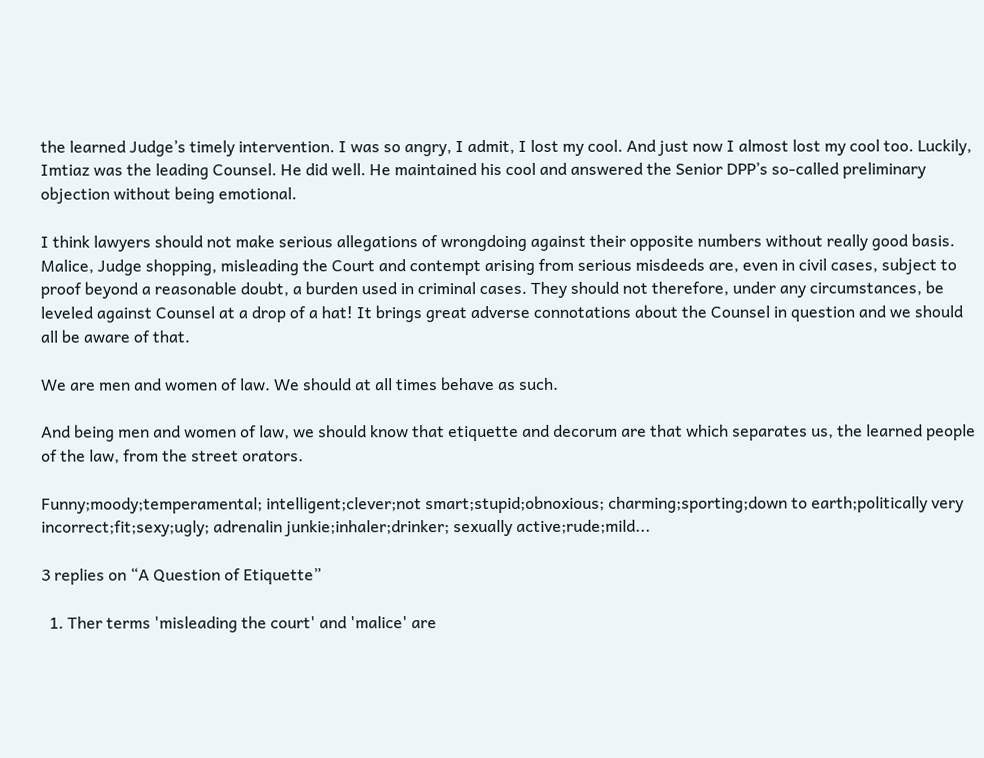the learned Judge’s timely intervention. I was so angry, I admit, I lost my cool. And just now I almost lost my cool too. Luckily, Imtiaz was the leading Counsel. He did well. He maintained his cool and answered the Senior DPP’s so-called preliminary objection without being emotional.

I think lawyers should not make serious allegations of wrongdoing against their opposite numbers without really good basis. Malice, Judge shopping, misleading the Court and contempt arising from serious misdeeds are, even in civil cases, subject to proof beyond a reasonable doubt, a burden used in criminal cases. They should not therefore, under any circumstances, be leveled against Counsel at a drop of a hat! It brings great adverse connotations about the Counsel in question and we should all be aware of that.

We are men and women of law. We should at all times behave as such.

And being men and women of law, we should know that etiquette and decorum are that which separates us, the learned people of the law, from the street orators.

Funny;moody;temperamental; intelligent;clever;not smart;stupid;obnoxious; charming;sporting;down to earth;politically very incorrect;fit;sexy;ugly; adrenalin junkie;inhaler;drinker; sexually active;rude;mild...

3 replies on “A Question of Etiquette”

  1. Ther terms 'misleading the court' and 'malice' are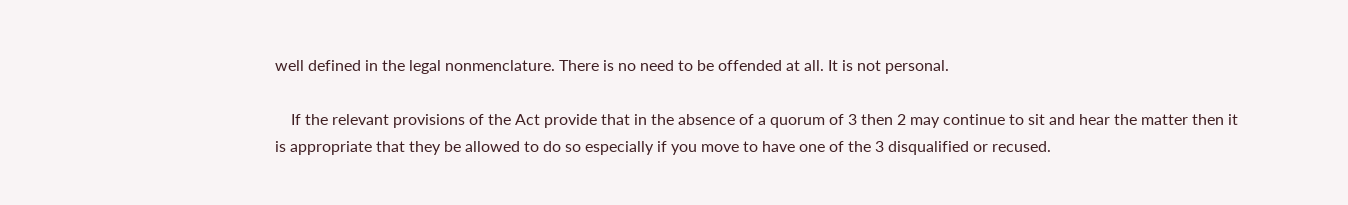well defined in the legal nonmenclature. There is no need to be offended at all. It is not personal.

    If the relevant provisions of the Act provide that in the absence of a quorum of 3 then 2 may continue to sit and hear the matter then it is appropriate that they be allowed to do so especially if you move to have one of the 3 disqualified or recused.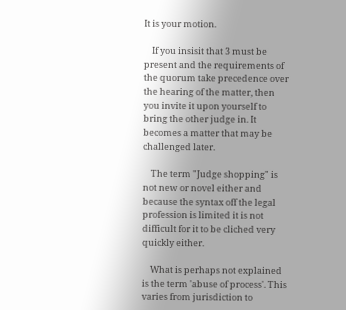It is your motion.

    If you insisit that 3 must be present and the requirements of the quorum take precedence over the hearing of the matter, then you invite it upon yourself to bring the other judge in. It becomes a matter that may be challenged later.

    The term "Judge shopping" is not new or novel either and because the syntax off the legal profession is limited it is not difficult for it to be cliched very quickly either.

    What is perhaps not explained is the term 'abuse of process'. This varies from jurisdiction to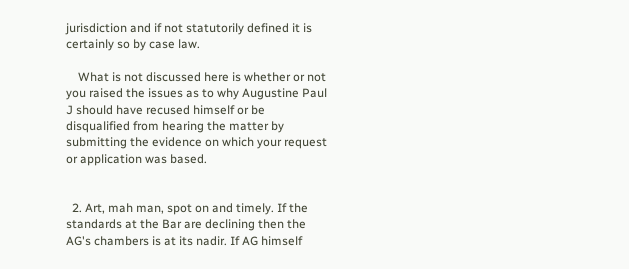jurisdiction and if not statutorily defined it is certainly so by case law.

    What is not discussed here is whether or not you raised the issues as to why Augustine Paul J should have recused himself or be disqualified from hearing the matter by submitting the evidence on which your request or application was based.


  2. Art, mah man, spot on and timely. If the standards at the Bar are declining then the AG's chambers is at its nadir. If AG himself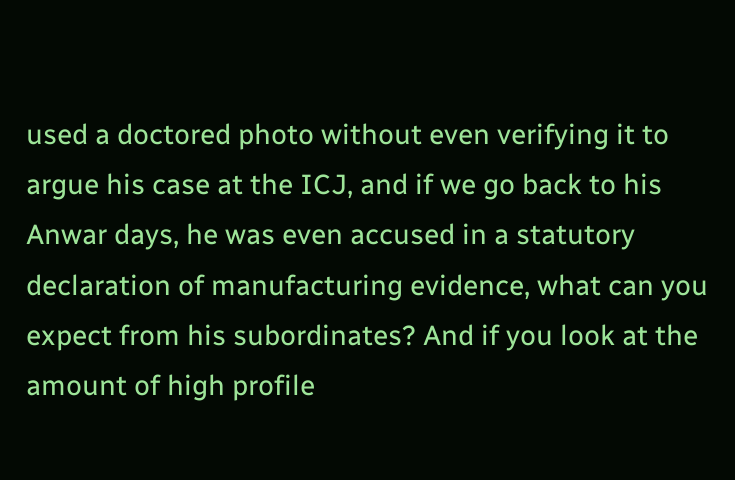used a doctored photo without even verifying it to argue his case at the ICJ, and if we go back to his Anwar days, he was even accused in a statutory declaration of manufacturing evidence, what can you expect from his subordinates? And if you look at the amount of high profile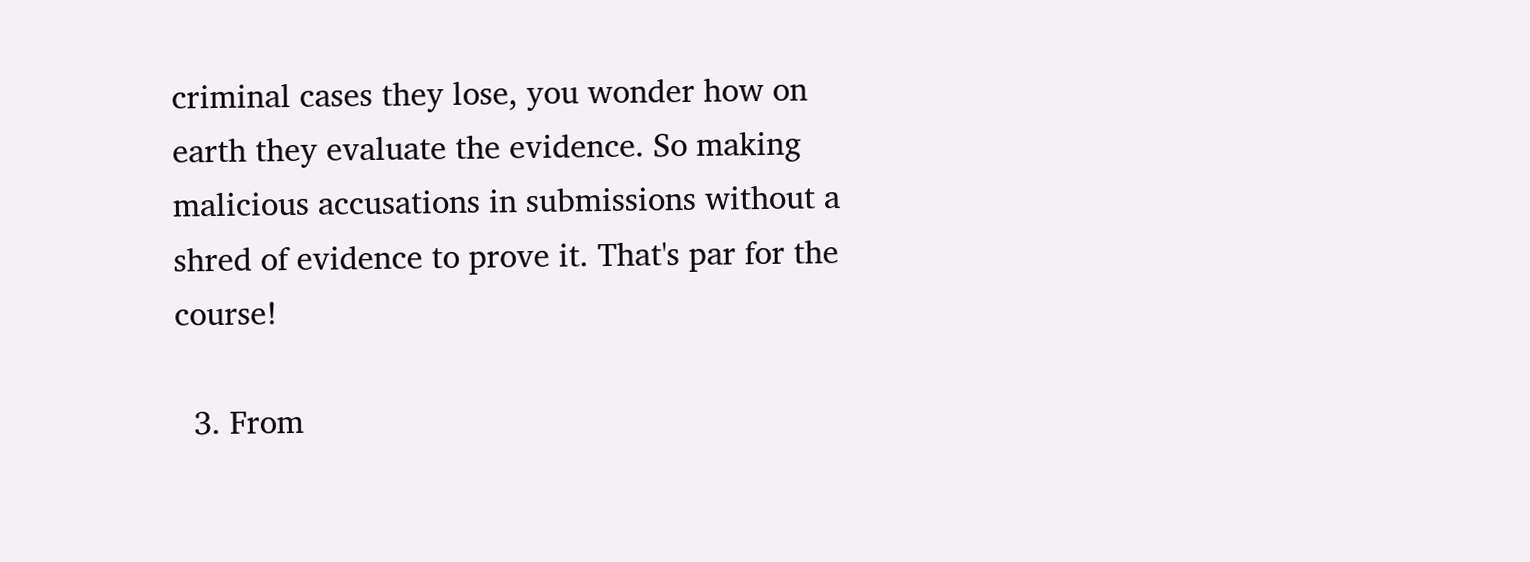criminal cases they lose, you wonder how on earth they evaluate the evidence. So making malicious accusations in submissions without a shred of evidence to prove it. That's par for the course!

  3. From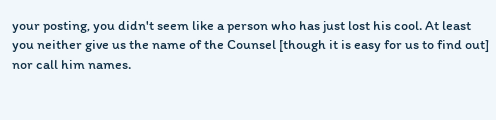your posting, you didn't seem like a person who has just lost his cool. At least you neither give us the name of the Counsel [though it is easy for us to find out] nor call him names.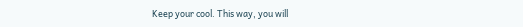Keep your cool. This way, you will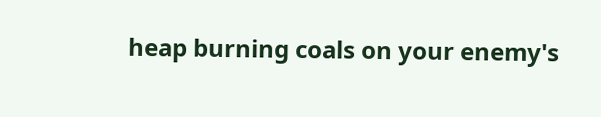heap burning coals on your enemy's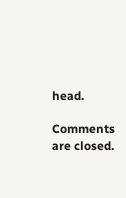head.

Comments are closed.